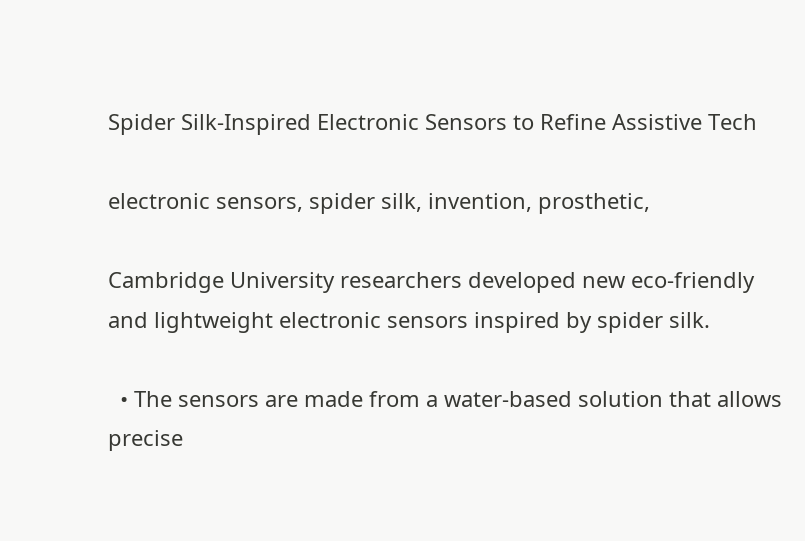Spider Silk-Inspired Electronic Sensors to Refine Assistive Tech

electronic sensors, spider silk, invention, prosthetic,

Cambridge University researchers developed new eco-friendly and lightweight electronic sensors inspired by spider silk.

  • The sensors are made from a water-based solution that allows precise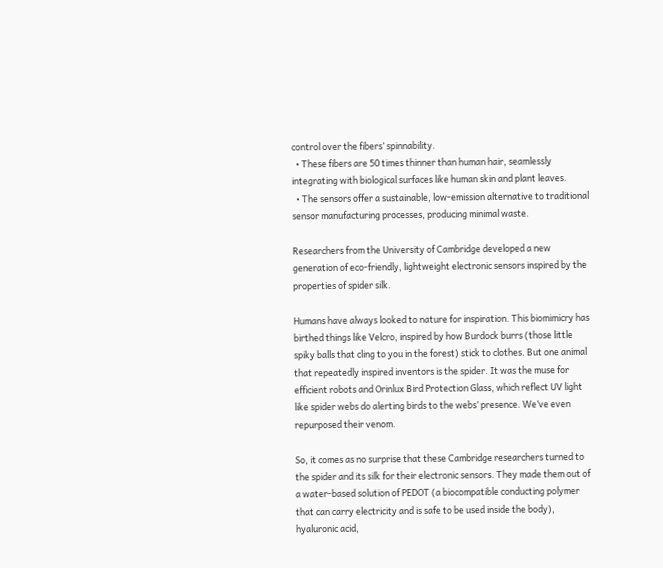control over the fibers’ spinnability.
  • These fibers are 50 times thinner than human hair, seamlessly integrating with biological surfaces like human skin and plant leaves.
  • The sensors offer a sustainable, low-emission alternative to traditional sensor manufacturing processes, producing minimal waste.

Researchers from the University of Cambridge developed a new generation of eco-friendly, lightweight electronic sensors inspired by the properties of spider silk.

Humans have always looked to nature for inspiration. This biomimicry has birthed things like Velcro, inspired by how Burdock burrs (those little spiky balls that cling to you in the forest) stick to clothes. But one animal that repeatedly inspired inventors is the spider. It was the muse for efficient robots and Orinlux Bird Protection Glass, which reflect UV light like spider webs do alerting birds to the webs’ presence. We’ve even repurposed their venom.

So, it comes as no surprise that these Cambridge researchers turned to the spider and its silk for their electronic sensors. They made them out of a water-based solution of PEDOT (a biocompatible conducting polymer that can carry electricity and is safe to be used inside the body), hyaluronic acid,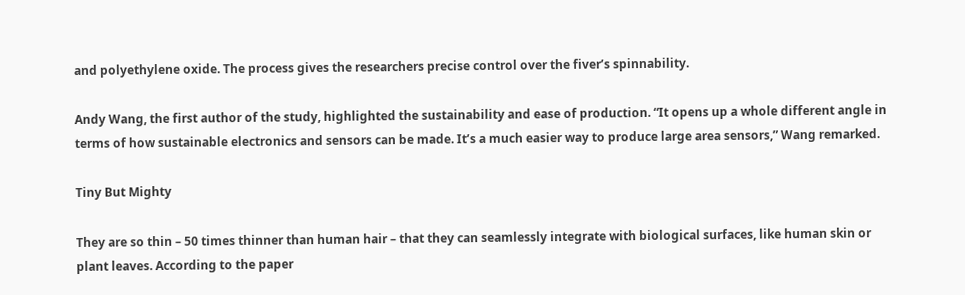and polyethylene oxide. The process gives the researchers precise control over the fiver’s spinnability.

Andy Wang, the first author of the study, highlighted the sustainability and ease of production. “It opens up a whole different angle in terms of how sustainable electronics and sensors can be made. It’s a much easier way to produce large area sensors,” Wang remarked.

Tiny But Mighty

They are so thin – 50 times thinner than human hair – that they can seamlessly integrate with biological surfaces, like human skin or plant leaves. According to the paper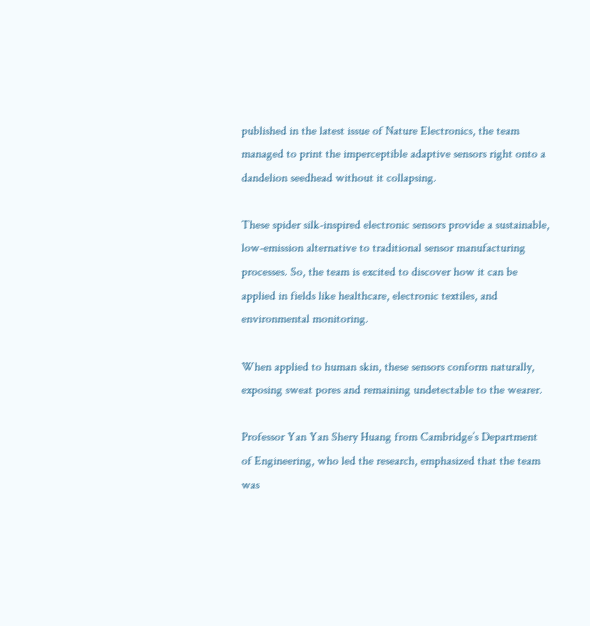published in the latest issue of Nature Electronics, the team managed to print the imperceptible adaptive sensors right onto a dandelion seedhead without it collapsing.

These spider silk-inspired electronic sensors provide a sustainable, low-emission alternative to traditional sensor manufacturing processes. So, the team is excited to discover how it can be applied in fields like healthcare, electronic textiles, and environmental monitoring.

When applied to human skin, these sensors conform naturally, exposing sweat pores and remaining undetectable to the wearer.

Professor Yan Yan Shery Huang from Cambridge’s Department of Engineering, who led the research, emphasized that the team was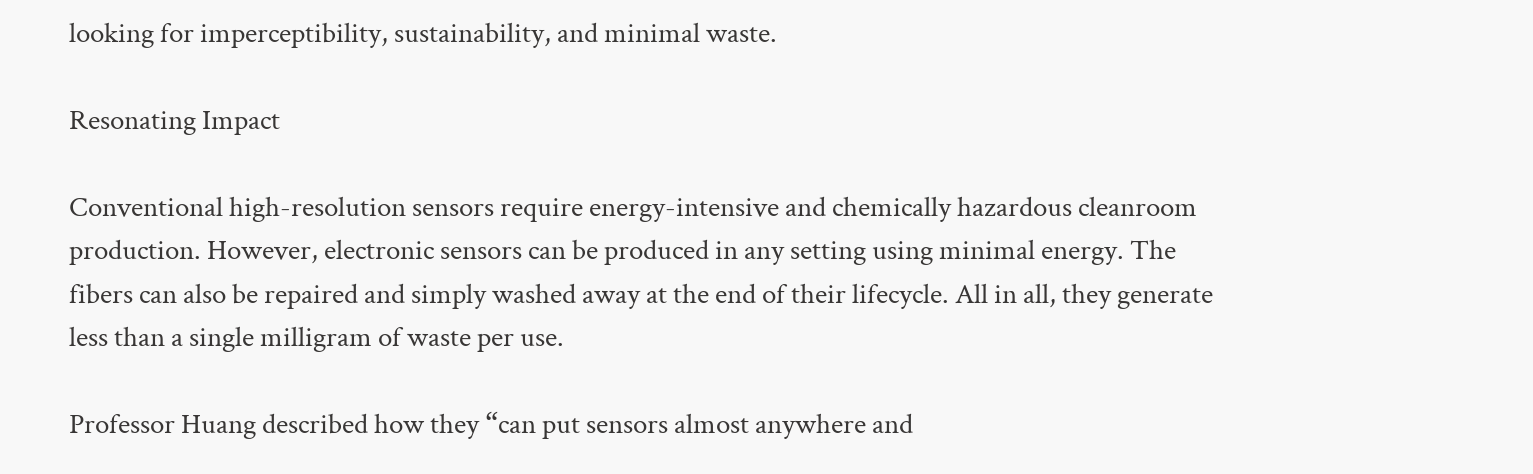looking for imperceptibility, sustainability, and minimal waste.

Resonating Impact

Conventional high-resolution sensors require energy-intensive and chemically hazardous cleanroom production. However, electronic sensors can be produced in any setting using minimal energy. The fibers can also be repaired and simply washed away at the end of their lifecycle. All in all, they generate less than a single milligram of waste per use.

Professor Huang described how they “can put sensors almost anywhere and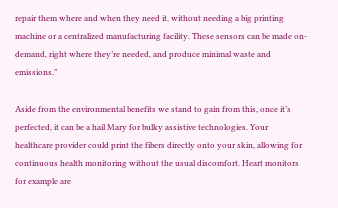repair them where and when they need it, without needing a big printing machine or a centralized manufacturing facility. These sensors can be made on-demand, right where they’re needed, and produce minimal waste and emissions.”

Aside from the environmental benefits we stand to gain from this, once it’s perfected, it can be a hail Mary for bulky assistive technologies. Your healthcare provider could print the fibers directly onto your skin, allowing for continuous health monitoring without the usual discomfort. Heart monitors for example are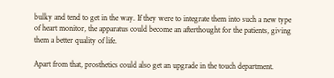bulky and tend to get in the way. If they were to integrate them into such a new type of heart monitor, the apparatus could become an afterthought for the patients, giving them a better quality of life.

Apart from that, prosthetics could also get an upgrade in the touch department.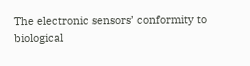The electronic sensors’ conformity to biological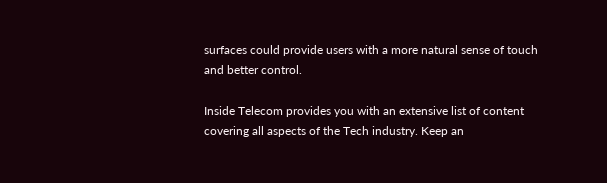surfaces could provide users with a more natural sense of touch and better control.

Inside Telecom provides you with an extensive list of content covering all aspects of the Tech industry. Keep an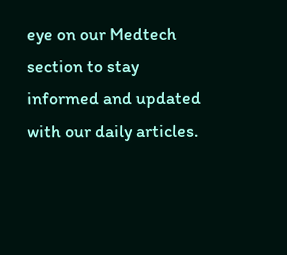eye on our Medtech section to stay informed and updated with our daily articles.